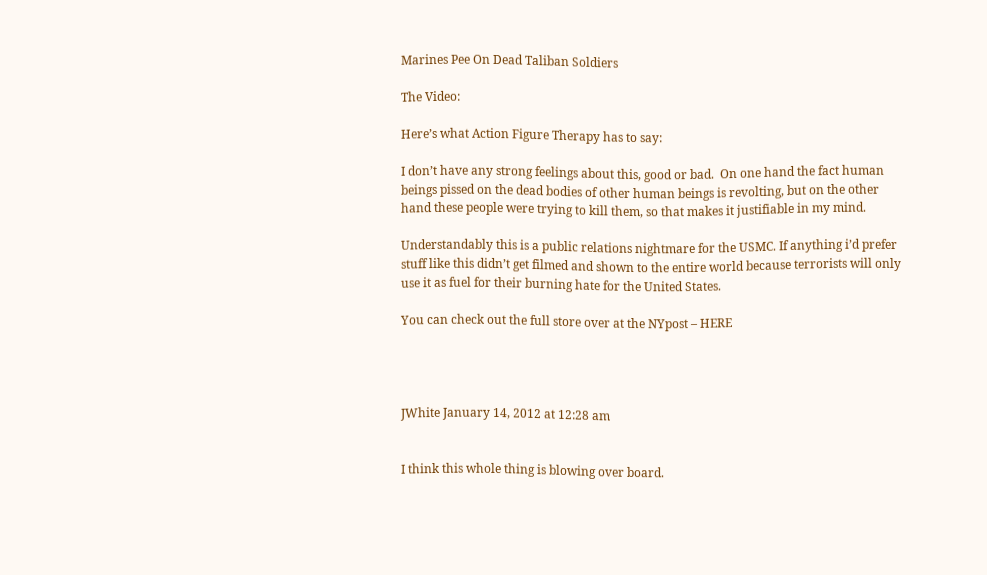Marines Pee On Dead Taliban Soldiers

The Video:

Here’s what Action Figure Therapy has to say:

I don’t have any strong feelings about this, good or bad.  On one hand the fact human beings pissed on the dead bodies of other human beings is revolting, but on the other hand these people were trying to kill them, so that makes it justifiable in my mind.

Understandably this is a public relations nightmare for the USMC. If anything i’d prefer stuff like this didn’t get filmed and shown to the entire world because terrorists will only use it as fuel for their burning hate for the United States.

You can check out the full store over at the NYpost – HERE




JWhite January 14, 2012 at 12:28 am


I think this whole thing is blowing over board.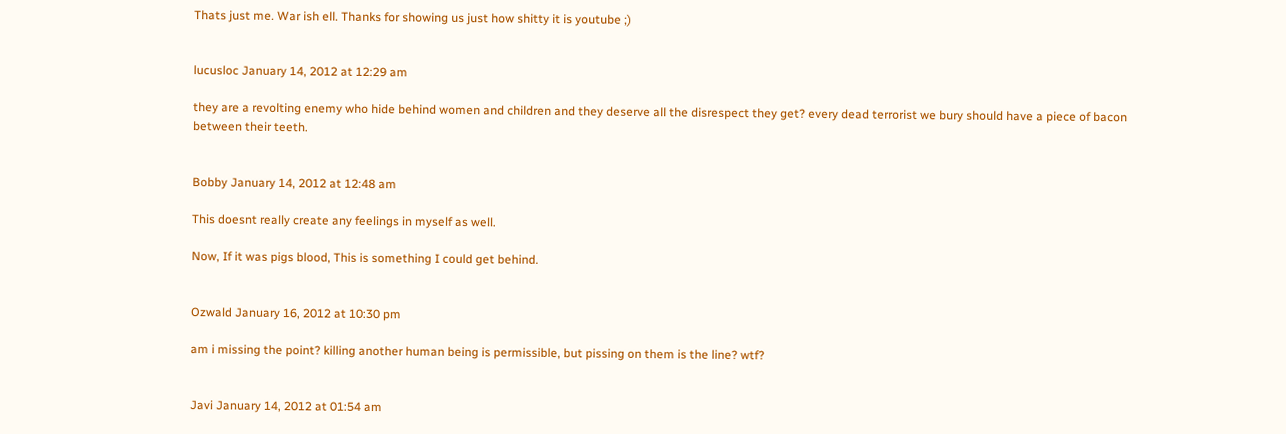Thats just me. War ish ell. Thanks for showing us just how shitty it is youtube ;)


lucusloc January 14, 2012 at 12:29 am

they are a revolting enemy who hide behind women and children and they deserve all the disrespect they get? every dead terrorist we bury should have a piece of bacon between their teeth.


Bobby January 14, 2012 at 12:48 am

This doesnt really create any feelings in myself as well.

Now, If it was pigs blood, This is something I could get behind.


Ozwald January 16, 2012 at 10:30 pm

am i missing the point? killing another human being is permissible, but pissing on them is the line? wtf?


Javi January 14, 2012 at 01:54 am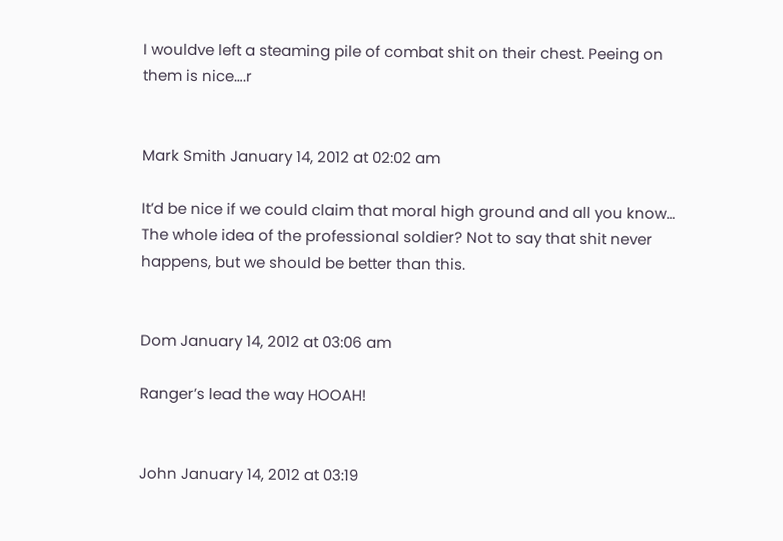I wouldve left a steaming pile of combat shit on their chest. Peeing on them is nice….r


Mark Smith January 14, 2012 at 02:02 am

It’d be nice if we could claim that moral high ground and all you know… The whole idea of the professional soldier? Not to say that shit never happens, but we should be better than this.


Dom January 14, 2012 at 03:06 am

Ranger’s lead the way HOOAH!


John January 14, 2012 at 03:19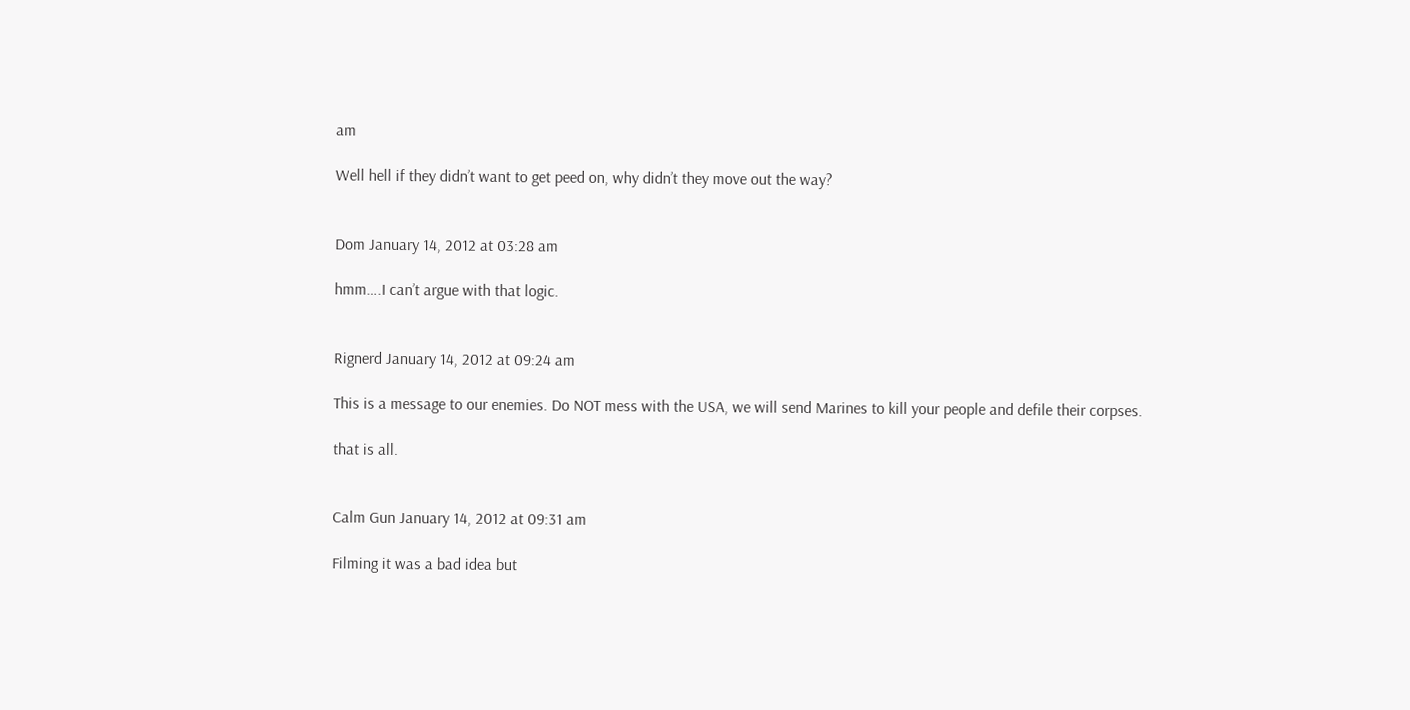am

Well hell if they didn’t want to get peed on, why didn’t they move out the way?


Dom January 14, 2012 at 03:28 am

hmm….I can’t argue with that logic.


Rignerd January 14, 2012 at 09:24 am

This is a message to our enemies. Do NOT mess with the USA, we will send Marines to kill your people and defile their corpses.

that is all.


Calm Gun January 14, 2012 at 09:31 am

Filming it was a bad idea but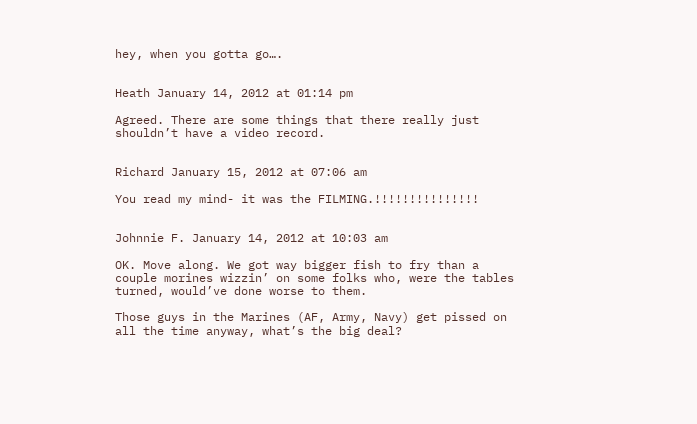hey, when you gotta go….


Heath January 14, 2012 at 01:14 pm

Agreed. There are some things that there really just shouldn’t have a video record.


Richard January 15, 2012 at 07:06 am

You read my mind- it was the FILMING.!!!!!!!!!!!!!!!


Johnnie F. January 14, 2012 at 10:03 am

OK. Move along. We got way bigger fish to fry than a couple morines wizzin’ on some folks who, were the tables turned, would’ve done worse to them.

Those guys in the Marines (AF, Army, Navy) get pissed on all the time anyway, what’s the big deal?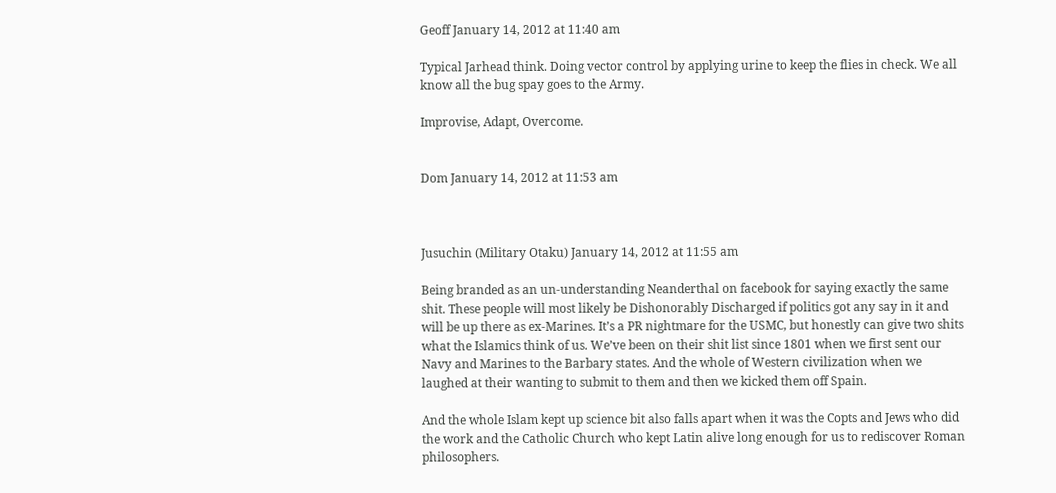Geoff January 14, 2012 at 11:40 am

Typical Jarhead think. Doing vector control by applying urine to keep the flies in check. We all know all the bug spay goes to the Army.

Improvise, Adapt, Overcome.


Dom January 14, 2012 at 11:53 am



Jusuchin (Military Otaku) January 14, 2012 at 11:55 am

Being branded as an un-understanding Neanderthal on facebook for saying exactly the same shit. These people will most likely be Dishonorably Discharged if politics got any say in it and will be up there as ex-Marines. It’s a PR nightmare for the USMC, but honestly can give two shits what the Islamics think of us. We’ve been on their shit list since 1801 when we first sent our Navy and Marines to the Barbary states. And the whole of Western civilization when we laughed at their wanting to submit to them and then we kicked them off Spain.

And the whole Islam kept up science bit also falls apart when it was the Copts and Jews who did the work and the Catholic Church who kept Latin alive long enough for us to rediscover Roman philosophers.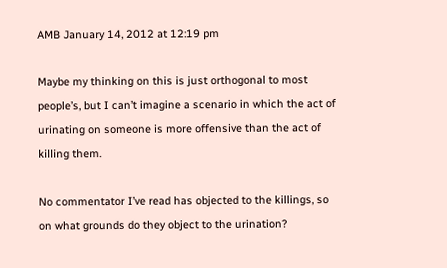AMB January 14, 2012 at 12:19 pm

Maybe my thinking on this is just orthogonal to most people’s, but I can’t imagine a scenario in which the act of urinating on someone is more offensive than the act of killing them.

No commentator I’ve read has objected to the killings, so on what grounds do they object to the urination?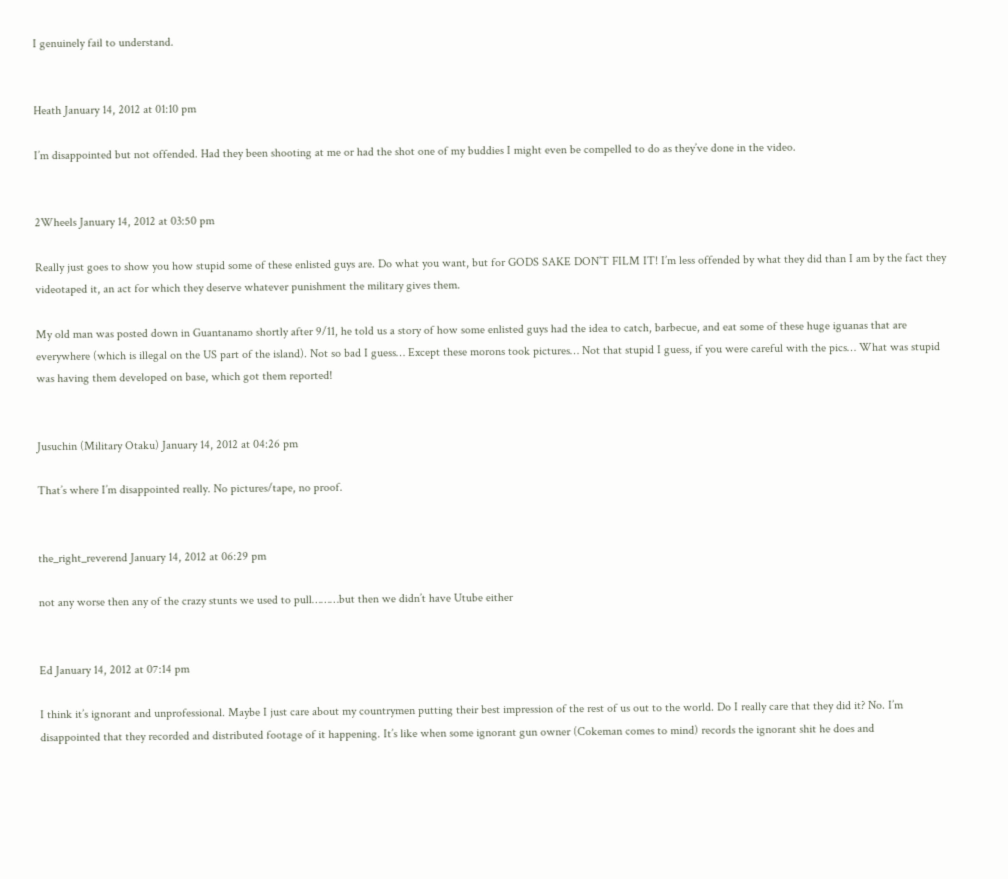I genuinely fail to understand.


Heath January 14, 2012 at 01:10 pm

I’m disappointed but not offended. Had they been shooting at me or had the shot one of my buddies I might even be compelled to do as they’ve done in the video.


2Wheels January 14, 2012 at 03:50 pm

Really just goes to show you how stupid some of these enlisted guys are. Do what you want, but for GODS SAKE DON’T FILM IT! I’m less offended by what they did than I am by the fact they videotaped it, an act for which they deserve whatever punishment the military gives them.

My old man was posted down in Guantanamo shortly after 9/11, he told us a story of how some enlisted guys had the idea to catch, barbecue, and eat some of these huge iguanas that are everywhere (which is illegal on the US part of the island). Not so bad I guess… Except these morons took pictures… Not that stupid I guess, if you were careful with the pics… What was stupid was having them developed on base, which got them reported!


Jusuchin (Military Otaku) January 14, 2012 at 04:26 pm

That’s where I’m disappointed really. No pictures/tape, no proof.


the_right_reverend January 14, 2012 at 06:29 pm

not any worse then any of the crazy stunts we used to pull………but then we didn’t have Utube either


Ed January 14, 2012 at 07:14 pm

I think it’s ignorant and unprofessional. Maybe I just care about my countrymen putting their best impression of the rest of us out to the world. Do I really care that they did it? No. I’m disappointed that they recorded and distributed footage of it happening. It’s like when some ignorant gun owner (Cokeman comes to mind) records the ignorant shit he does and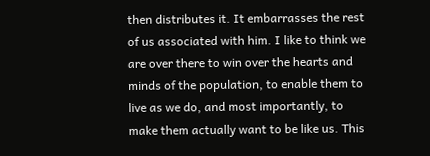then distributes it. It embarrasses the rest of us associated with him. I like to think we are over there to win over the hearts and minds of the population, to enable them to live as we do, and most importantly, to make them actually want to be like us. This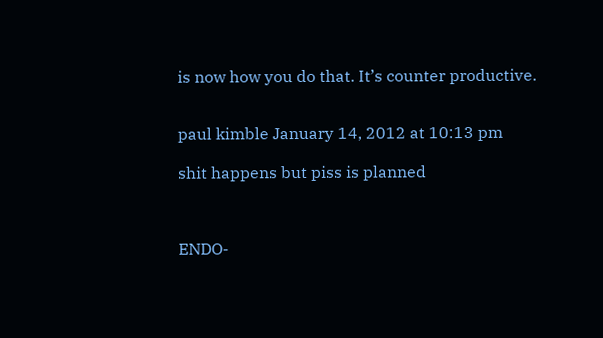is now how you do that. It’s counter productive.


paul kimble January 14, 2012 at 10:13 pm

shit happens but piss is planned



ENDO-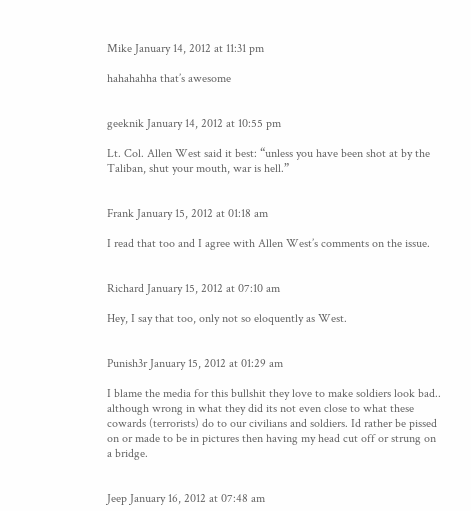Mike January 14, 2012 at 11:31 pm

hahahahha that’s awesome


geeknik January 14, 2012 at 10:55 pm

Lt. Col. Allen West said it best: “unless you have been shot at by the Taliban, shut your mouth, war is hell.”


Frank January 15, 2012 at 01:18 am

I read that too and I agree with Allen West’s comments on the issue.


Richard January 15, 2012 at 07:10 am

Hey, I say that too, only not so eloquently as West.


Punish3r January 15, 2012 at 01:29 am

I blame the media for this bullshit they love to make soldiers look bad.. although wrong in what they did its not even close to what these cowards (terrorists) do to our civilians and soldiers. Id rather be pissed on or made to be in pictures then having my head cut off or strung on a bridge.


Jeep January 16, 2012 at 07:48 am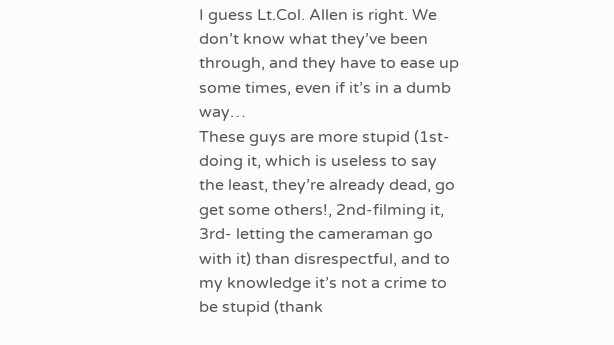I guess Lt.Col. Allen is right. We don’t know what they’ve been through, and they have to ease up some times, even if it’s in a dumb way…
These guys are more stupid (1st-doing it, which is useless to say the least, they’re already dead, go get some others!, 2nd-filming it, 3rd- letting the cameraman go with it) than disrespectful, and to my knowledge it’s not a crime to be stupid (thank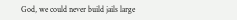God, we could never build jails large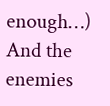enough…)
And the enemies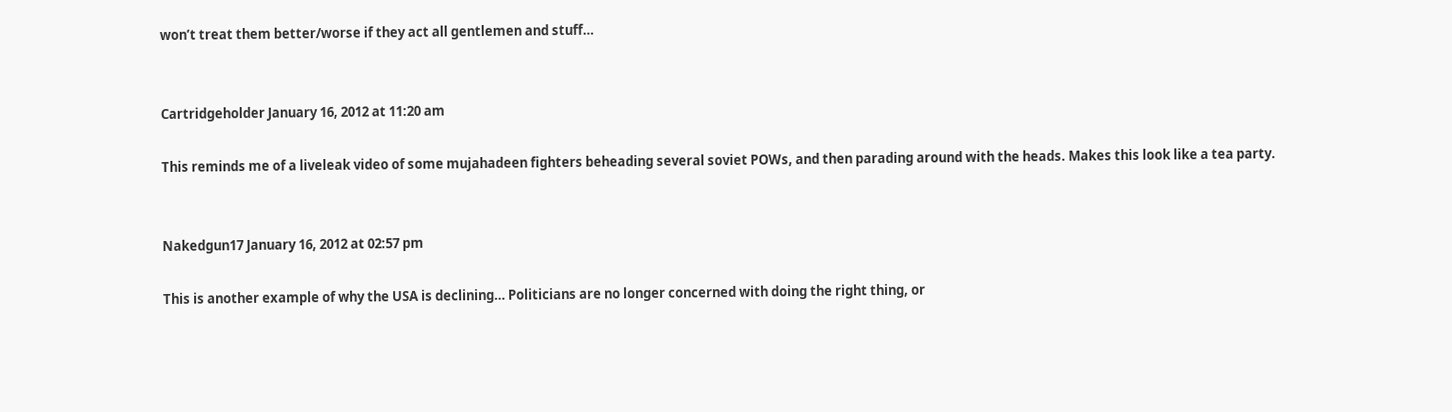won’t treat them better/worse if they act all gentlemen and stuff…


Cartridgeholder January 16, 2012 at 11:20 am

This reminds me of a liveleak video of some mujahadeen fighters beheading several soviet POWs, and then parading around with the heads. Makes this look like a tea party.


Nakedgun17 January 16, 2012 at 02:57 pm

This is another example of why the USA is declining… Politicians are no longer concerned with doing the right thing, or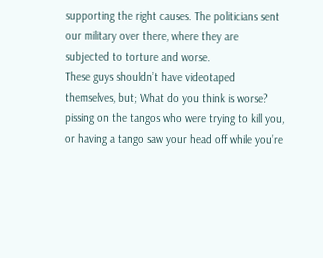supporting the right causes. The politicians sent our military over there, where they are subjected to torture and worse.
These guys shouldn’t have videotaped themselves, but; What do you think is worse? pissing on the tangos who were trying to kill you, or having a tango saw your head off while you’re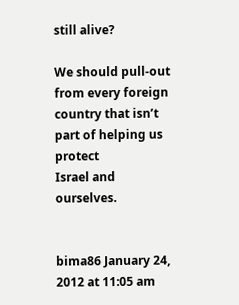still alive?

We should pull-out from every foreign country that isn’t part of helping us protect
Israel and ourselves.


bima86 January 24, 2012 at 11:05 am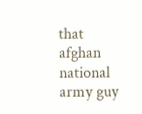that afghan national army guy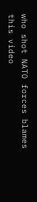who shot NATO forces blames this video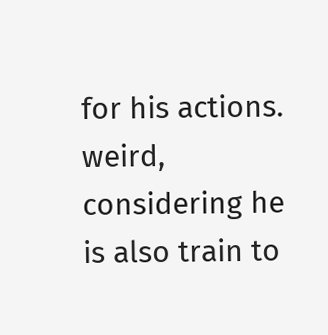for his actions. weird, considering he is also train to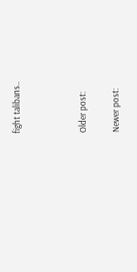fight talibans..



Older post:

Newer post: